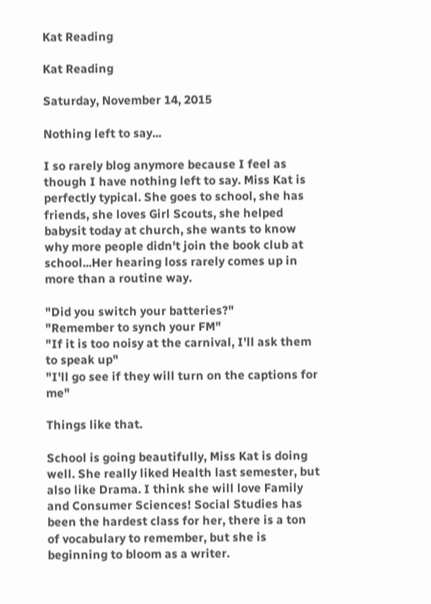Kat Reading

Kat Reading

Saturday, November 14, 2015

Nothing left to say...

I so rarely blog anymore because I feel as though I have nothing left to say. Miss Kat is perfectly typical. She goes to school, she has friends, she loves Girl Scouts, she helped babysit today at church, she wants to know why more people didn't join the book club at school...Her hearing loss rarely comes up in more than a routine way.

"Did you switch your batteries?"
"Remember to synch your FM"
"If it is too noisy at the carnival, I'll ask them to speak up"
"I'll go see if they will turn on the captions for me"

Things like that.

School is going beautifully, Miss Kat is doing well. She really liked Health last semester, but also like Drama. I think she will love Family and Consumer Sciences! Social Studies has been the hardest class for her, there is a ton of vocabulary to remember, but she is beginning to bloom as a writer.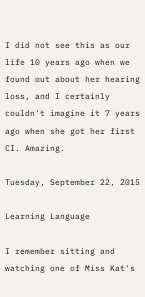I did not see this as our life 10 years ago when we found out about her hearing loss, and I certainly couldn't imagine it 7 years ago when she got her first CI. Amazing.

Tuesday, September 22, 2015

Learning Language

I remember sitting and watching one of Miss Kat's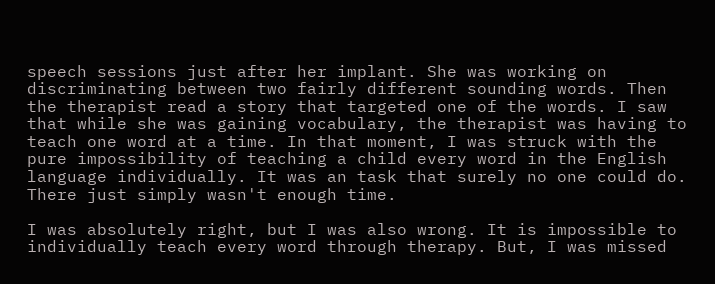speech sessions just after her implant. She was working on discriminating between two fairly different sounding words. Then the therapist read a story that targeted one of the words. I saw that while she was gaining vocabulary, the therapist was having to teach one word at a time. In that moment, I was struck with the pure impossibility of teaching a child every word in the English language individually. It was an task that surely no one could do. There just simply wasn't enough time.

I was absolutely right, but I was also wrong. It is impossible to individually teach every word through therapy. But, I was missed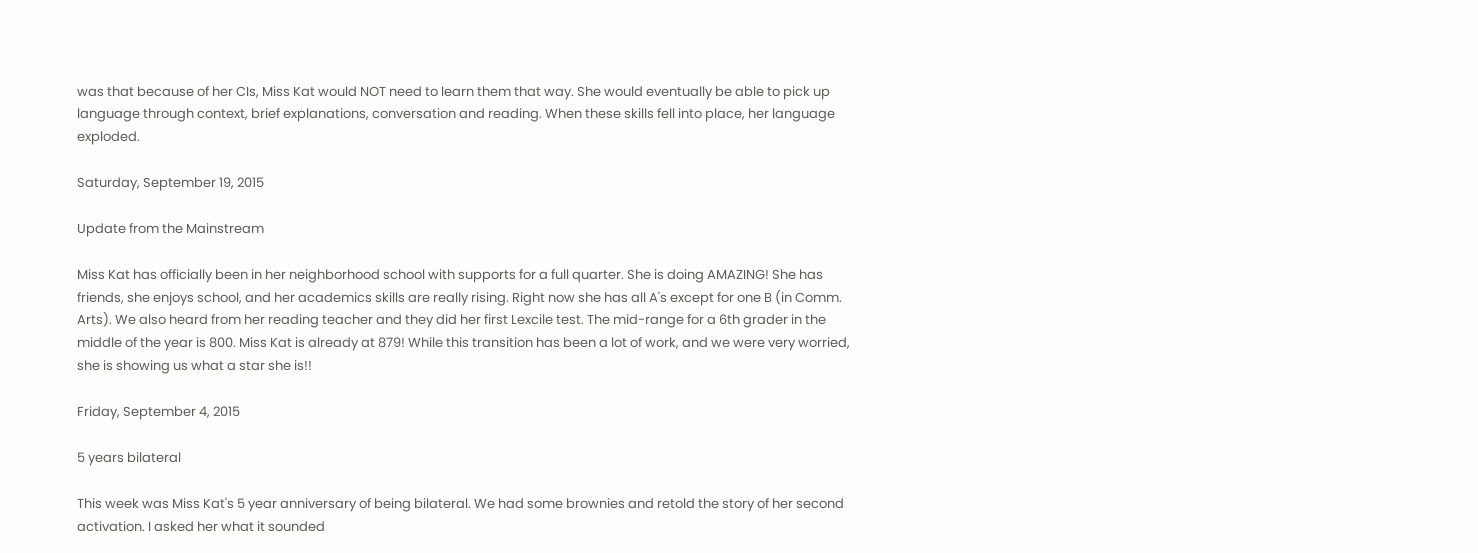was that because of her CIs, Miss Kat would NOT need to learn them that way. She would eventually be able to pick up language through context, brief explanations, conversation and reading. When these skills fell into place, her language exploded.

Saturday, September 19, 2015

Update from the Mainstream

Miss Kat has officially been in her neighborhood school with supports for a full quarter. She is doing AMAZING! She has friends, she enjoys school, and her academics skills are really rising. Right now she has all A's except for one B (in Comm. Arts). We also heard from her reading teacher and they did her first Lexcile test. The mid-range for a 6th grader in the middle of the year is 800. Miss Kat is already at 879! While this transition has been a lot of work, and we were very worried, she is showing us what a star she is!!

Friday, September 4, 2015

5 years bilateral

This week was Miss Kat's 5 year anniversary of being bilateral. We had some brownies and retold the story of her second activation. I asked her what it sounded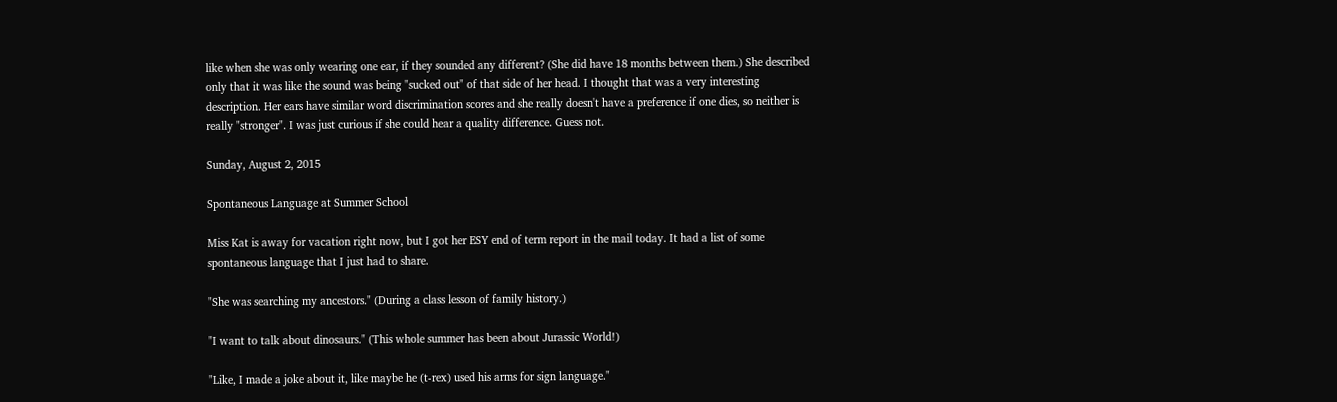like when she was only wearing one ear, if they sounded any different? (She did have 18 months between them.) She described only that it was like the sound was being "sucked out" of that side of her head. I thought that was a very interesting description. Her ears have similar word discrimination scores and she really doesn't have a preference if one dies, so neither is really "stronger". I was just curious if she could hear a quality difference. Guess not.

Sunday, August 2, 2015

Spontaneous Language at Summer School

Miss Kat is away for vacation right now, but I got her ESY end of term report in the mail today. It had a list of some spontaneous language that I just had to share.

"She was searching my ancestors." (During a class lesson of family history.)

"I want to talk about dinosaurs." (This whole summer has been about Jurassic World!)

"Like, I made a joke about it, like maybe he (t-rex) used his arms for sign language."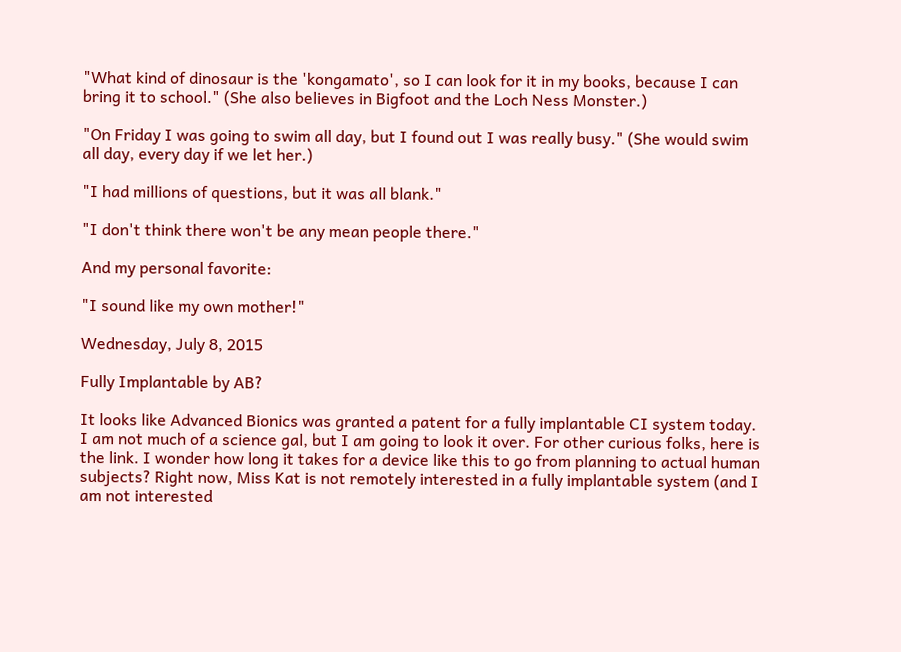"What kind of dinosaur is the 'kongamato', so I can look for it in my books, because I can bring it to school." (She also believes in Bigfoot and the Loch Ness Monster.)

"On Friday I was going to swim all day, but I found out I was really busy." (She would swim all day, every day if we let her.)

"I had millions of questions, but it was all blank."

"I don't think there won't be any mean people there."

And my personal favorite:

"I sound like my own mother!"

Wednesday, July 8, 2015

Fully Implantable by AB?

It looks like Advanced Bionics was granted a patent for a fully implantable CI system today. I am not much of a science gal, but I am going to look it over. For other curious folks, here is the link. I wonder how long it takes for a device like this to go from planning to actual human subjects? Right now, Miss Kat is not remotely interested in a fully implantable system (and I am not interested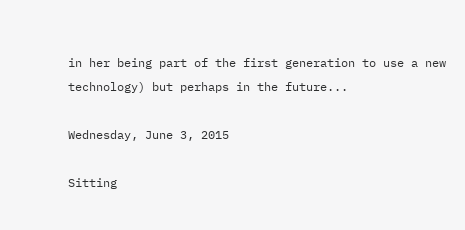in her being part of the first generation to use a new technology) but perhaps in the future...

Wednesday, June 3, 2015

Sitting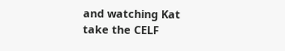and watching Kat take the CELF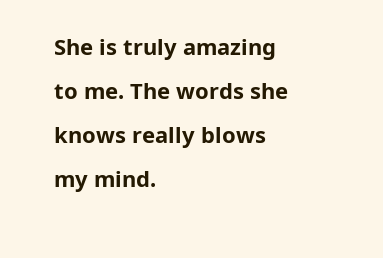She is truly amazing to me. The words she knows really blows my mind.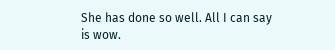She has done so well. All I can say is wow.